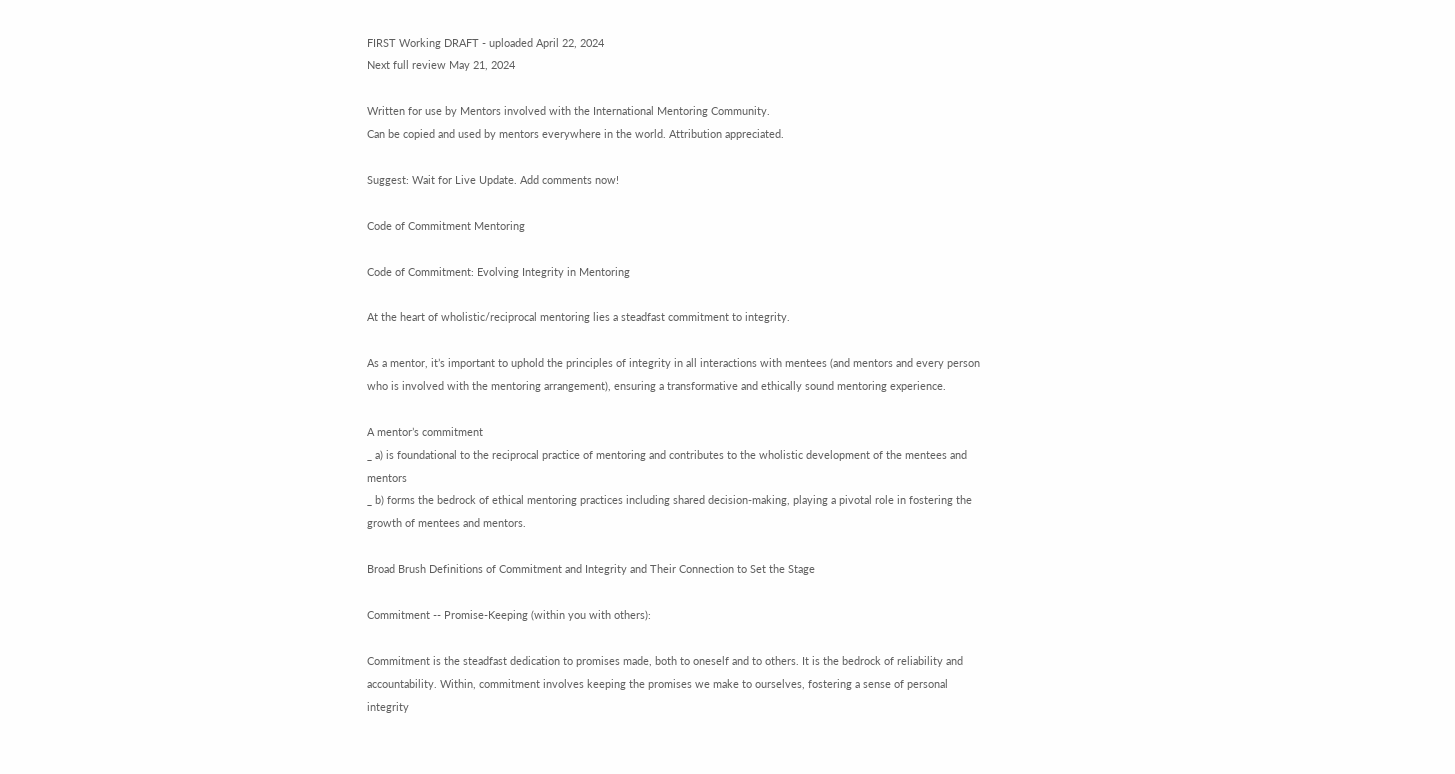FIRST Working DRAFT - uploaded April 22, 2024
Next full review May 21, 2024

Written for use by Mentors involved with the International Mentoring Community.
Can be copied and used by mentors everywhere in the world. Attribution appreciated.

Suggest: Wait for Live Update. Add comments now!

Code of Commitment Mentoring

Code of Commitment: Evolving Integrity in Mentoring

At the heart of wholistic/reciprocal mentoring lies a steadfast commitment to integrity.

As a mentor, it’s important to uphold the principles of integrity in all interactions with mentees (and mentors and every person who is involved with the mentoring arrangement), ensuring a transformative and ethically sound mentoring experience.

A mentor’s commitment
_ a) is foundational to the reciprocal practice of mentoring and contributes to the wholistic development of the mentees and mentors
_ b) forms the bedrock of ethical mentoring practices including shared decision-making, playing a pivotal role in fostering the growth of mentees and mentors.

Broad Brush Definitions of Commitment and Integrity and Their Connection to Set the Stage

Commitment -- Promise-Keeping (within you with others):

Commitment is the steadfast dedication to promises made, both to oneself and to others. It is the bedrock of reliability and accountability. Within, commitment involves keeping the promises we make to ourselves, fostering a sense of personal integrity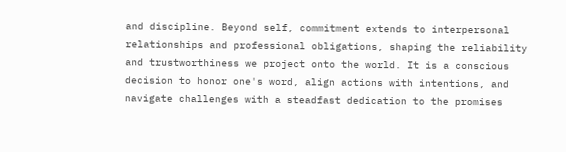and discipline. Beyond self, commitment extends to interpersonal relationships and professional obligations, shaping the reliability and trustworthiness we project onto the world. It is a conscious decision to honor one's word, align actions with intentions, and navigate challenges with a steadfast dedication to the promises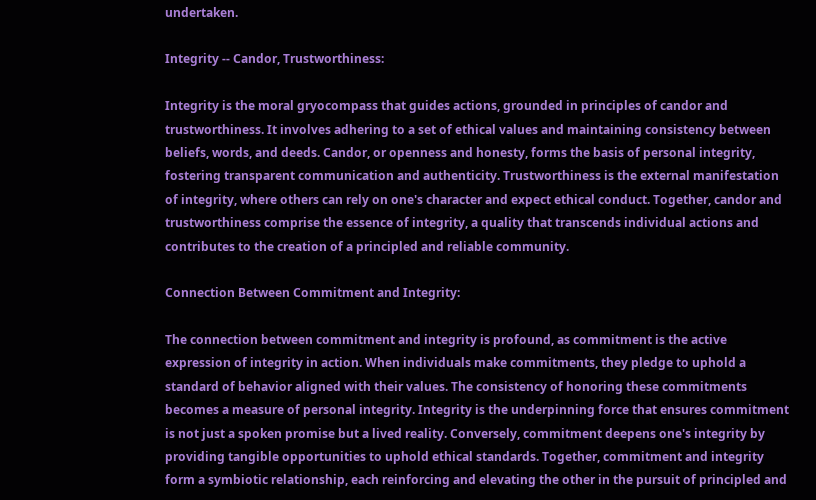undertaken.

Integrity -- Candor, Trustworthiness:

Integrity is the moral gryocompass that guides actions, grounded in principles of candor and trustworthiness. It involves adhering to a set of ethical values and maintaining consistency between beliefs, words, and deeds. Candor, or openness and honesty, forms the basis of personal integrity, fostering transparent communication and authenticity. Trustworthiness is the external manifestation of integrity, where others can rely on one's character and expect ethical conduct. Together, candor and trustworthiness comprise the essence of integrity, a quality that transcends individual actions and contributes to the creation of a principled and reliable community.

Connection Between Commitment and Integrity:

The connection between commitment and integrity is profound, as commitment is the active expression of integrity in action. When individuals make commitments, they pledge to uphold a standard of behavior aligned with their values. The consistency of honoring these commitments becomes a measure of personal integrity. Integrity is the underpinning force that ensures commitment is not just a spoken promise but a lived reality. Conversely, commitment deepens one's integrity by providing tangible opportunities to uphold ethical standards. Together, commitment and integrity form a symbiotic relationship, each reinforcing and elevating the other in the pursuit of principled and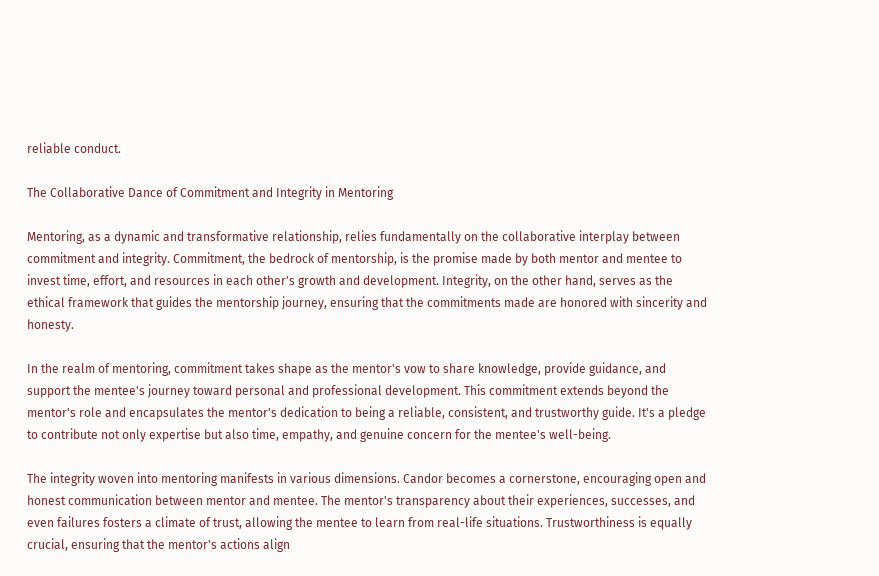reliable conduct.

The Collaborative Dance of Commitment and Integrity in Mentoring

Mentoring, as a dynamic and transformative relationship, relies fundamentally on the collaborative interplay between commitment and integrity. Commitment, the bedrock of mentorship, is the promise made by both mentor and mentee to invest time, effort, and resources in each other's growth and development. Integrity, on the other hand, serves as the ethical framework that guides the mentorship journey, ensuring that the commitments made are honored with sincerity and honesty.

In the realm of mentoring, commitment takes shape as the mentor's vow to share knowledge, provide guidance, and support the mentee's journey toward personal and professional development. This commitment extends beyond the mentor's role and encapsulates the mentor's dedication to being a reliable, consistent, and trustworthy guide. It's a pledge to contribute not only expertise but also time, empathy, and genuine concern for the mentee's well-being.

The integrity woven into mentoring manifests in various dimensions. Candor becomes a cornerstone, encouraging open and honest communication between mentor and mentee. The mentor's transparency about their experiences, successes, and even failures fosters a climate of trust, allowing the mentee to learn from real-life situations. Trustworthiness is equally crucial, ensuring that the mentor's actions align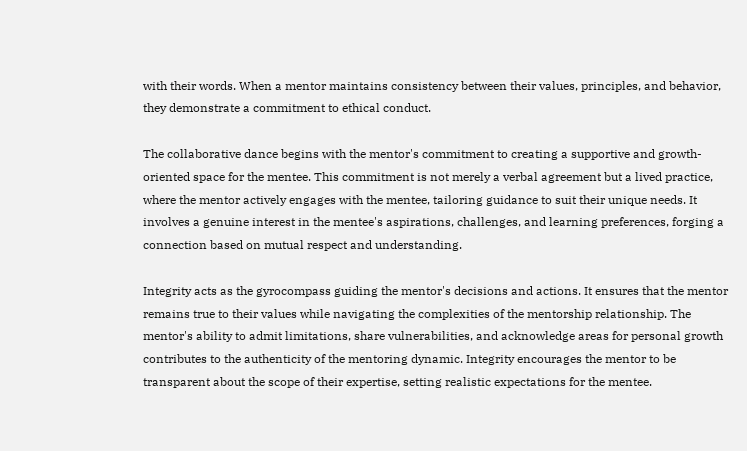with their words. When a mentor maintains consistency between their values, principles, and behavior, they demonstrate a commitment to ethical conduct.

The collaborative dance begins with the mentor's commitment to creating a supportive and growth-oriented space for the mentee. This commitment is not merely a verbal agreement but a lived practice, where the mentor actively engages with the mentee, tailoring guidance to suit their unique needs. It involves a genuine interest in the mentee's aspirations, challenges, and learning preferences, forging a connection based on mutual respect and understanding.

Integrity acts as the gyrocompass guiding the mentor's decisions and actions. It ensures that the mentor remains true to their values while navigating the complexities of the mentorship relationship. The mentor's ability to admit limitations, share vulnerabilities, and acknowledge areas for personal growth contributes to the authenticity of the mentoring dynamic. Integrity encourages the mentor to be transparent about the scope of their expertise, setting realistic expectations for the mentee.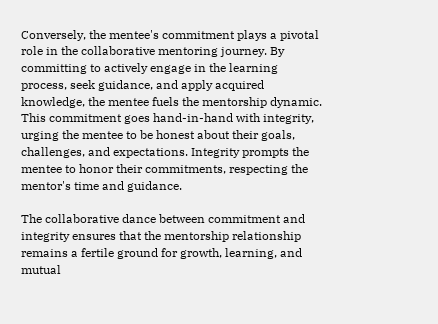Conversely, the mentee's commitment plays a pivotal role in the collaborative mentoring journey. By committing to actively engage in the learning process, seek guidance, and apply acquired knowledge, the mentee fuels the mentorship dynamic. This commitment goes hand-in-hand with integrity, urging the mentee to be honest about their goals, challenges, and expectations. Integrity prompts the mentee to honor their commitments, respecting the mentor's time and guidance.

The collaborative dance between commitment and integrity ensures that the mentorship relationship remains a fertile ground for growth, learning, and mutual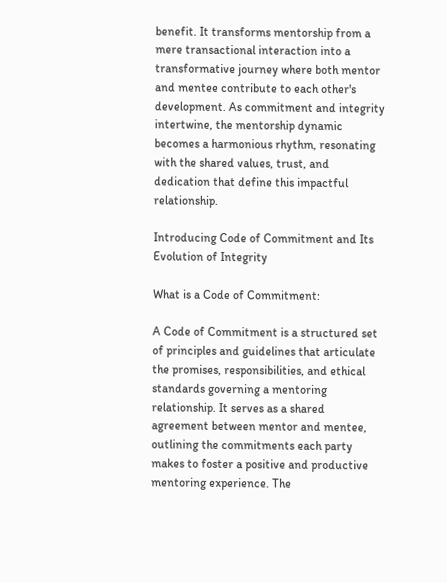benefit. It transforms mentorship from a mere transactional interaction into a transformative journey where both mentor and mentee contribute to each other's development. As commitment and integrity intertwine, the mentorship dynamic becomes a harmonious rhythm, resonating with the shared values, trust, and dedication that define this impactful relationship.

Introducing Code of Commitment and Its Evolution of Integrity

What is a Code of Commitment:

A Code of Commitment is a structured set of principles and guidelines that articulate the promises, responsibilities, and ethical standards governing a mentoring relationship. It serves as a shared agreement between mentor and mentee, outlining the commitments each party makes to foster a positive and productive mentoring experience. The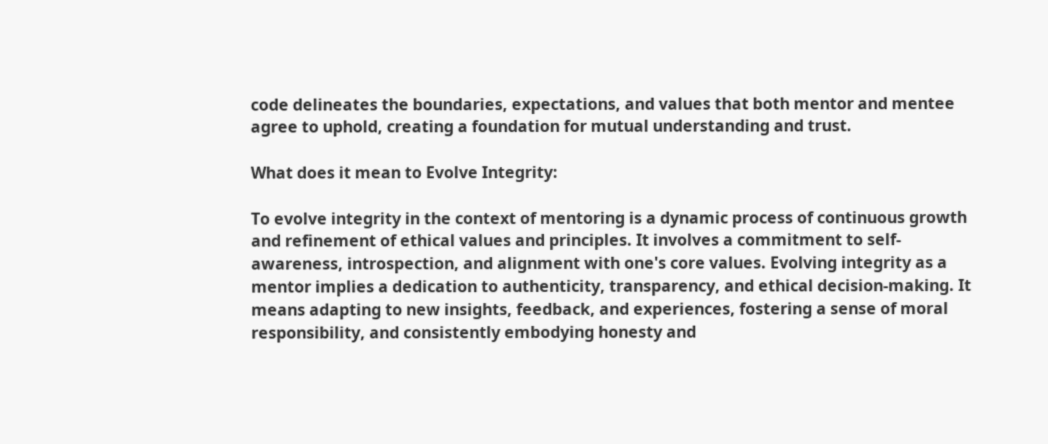code delineates the boundaries, expectations, and values that both mentor and mentee agree to uphold, creating a foundation for mutual understanding and trust.

What does it mean to Evolve Integrity:

To evolve integrity in the context of mentoring is a dynamic process of continuous growth and refinement of ethical values and principles. It involves a commitment to self-awareness, introspection, and alignment with one's core values. Evolving integrity as a mentor implies a dedication to authenticity, transparency, and ethical decision-making. It means adapting to new insights, feedback, and experiences, fostering a sense of moral responsibility, and consistently embodying honesty and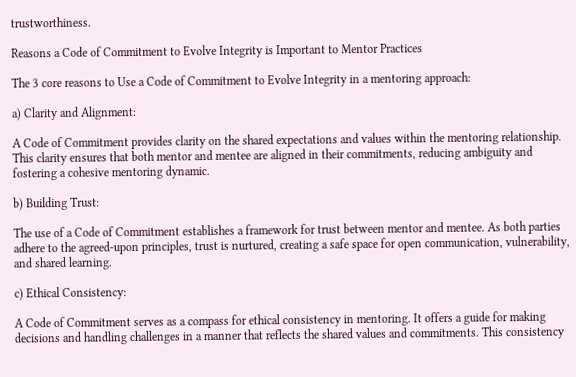trustworthiness.

Reasons a Code of Commitment to Evolve Integrity is Important to Mentor Practices

The 3 core reasons to Use a Code of Commitment to Evolve Integrity in a mentoring approach:

a) Clarity and Alignment:

A Code of Commitment provides clarity on the shared expectations and values within the mentoring relationship. This clarity ensures that both mentor and mentee are aligned in their commitments, reducing ambiguity and fostering a cohesive mentoring dynamic.

b) Building Trust:

The use of a Code of Commitment establishes a framework for trust between mentor and mentee. As both parties adhere to the agreed-upon principles, trust is nurtured, creating a safe space for open communication, vulnerability, and shared learning.

c) Ethical Consistency:

A Code of Commitment serves as a compass for ethical consistency in mentoring. It offers a guide for making decisions and handling challenges in a manner that reflects the shared values and commitments. This consistency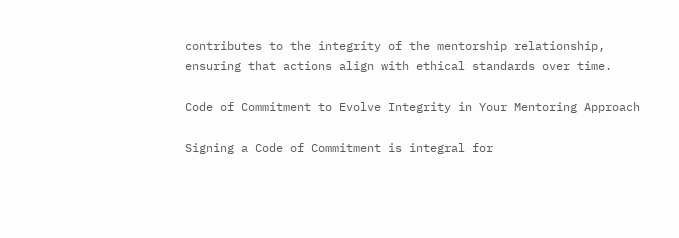contributes to the integrity of the mentorship relationship, ensuring that actions align with ethical standards over time.

Code of Commitment to Evolve Integrity in Your Mentoring Approach

Signing a Code of Commitment is integral for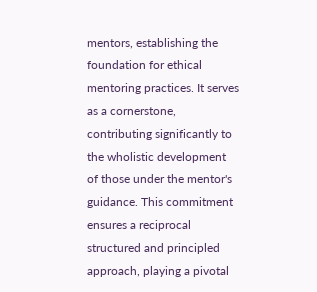mentors, establishing the foundation for ethical mentoring practices. It serves as a cornerstone, contributing significantly to the wholistic development of those under the mentor's guidance. This commitment ensures a reciprocal structured and principled approach, playing a pivotal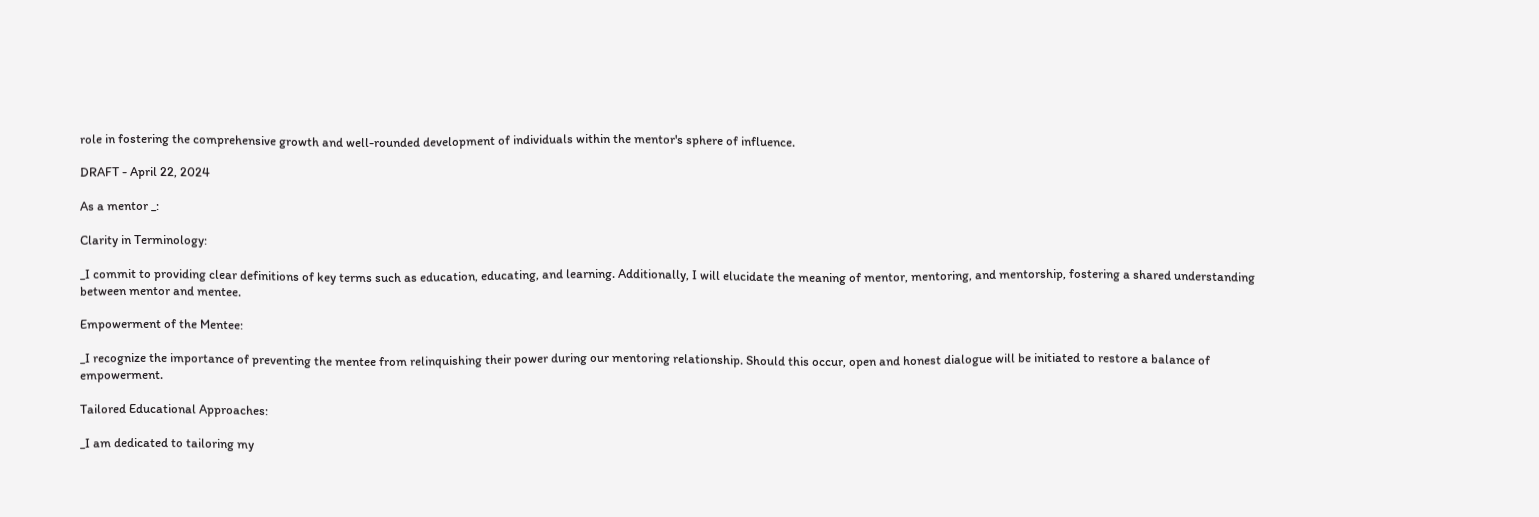role in fostering the comprehensive growth and well-rounded development of individuals within the mentor's sphere of influence.

DRAFT - April 22, 2024

As a mentor _:

Clarity in Terminology:

_I commit to providing clear definitions of key terms such as education, educating, and learning. Additionally, I will elucidate the meaning of mentor, mentoring, and mentorship, fostering a shared understanding between mentor and mentee.

Empowerment of the Mentee:

_I recognize the importance of preventing the mentee from relinquishing their power during our mentoring relationship. Should this occur, open and honest dialogue will be initiated to restore a balance of empowerment.

Tailored Educational Approaches:

_I am dedicated to tailoring my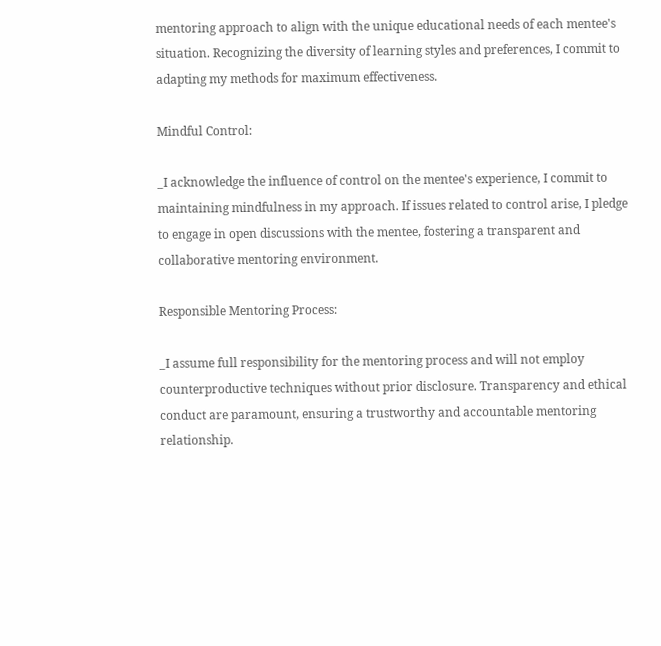mentoring approach to align with the unique educational needs of each mentee's situation. Recognizing the diversity of learning styles and preferences, I commit to adapting my methods for maximum effectiveness.

Mindful Control:

_I acknowledge the influence of control on the mentee's experience, I commit to maintaining mindfulness in my approach. If issues related to control arise, I pledge to engage in open discussions with the mentee, fostering a transparent and collaborative mentoring environment.

Responsible Mentoring Process:

_I assume full responsibility for the mentoring process and will not employ counterproductive techniques without prior disclosure. Transparency and ethical conduct are paramount, ensuring a trustworthy and accountable mentoring relationship.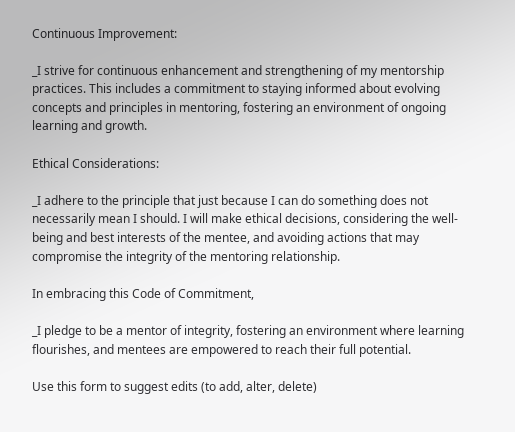Continuous Improvement:

_I strive for continuous enhancement and strengthening of my mentorship practices. This includes a commitment to staying informed about evolving concepts and principles in mentoring, fostering an environment of ongoing learning and growth.

Ethical Considerations:

_I adhere to the principle that just because I can do something does not necessarily mean I should. I will make ethical decisions, considering the well-being and best interests of the mentee, and avoiding actions that may compromise the integrity of the mentoring relationship.

In embracing this Code of Commitment,

_I pledge to be a mentor of integrity, fostering an environment where learning flourishes, and mentees are empowered to reach their full potential.

Use this form to suggest edits (to add, alter, delete)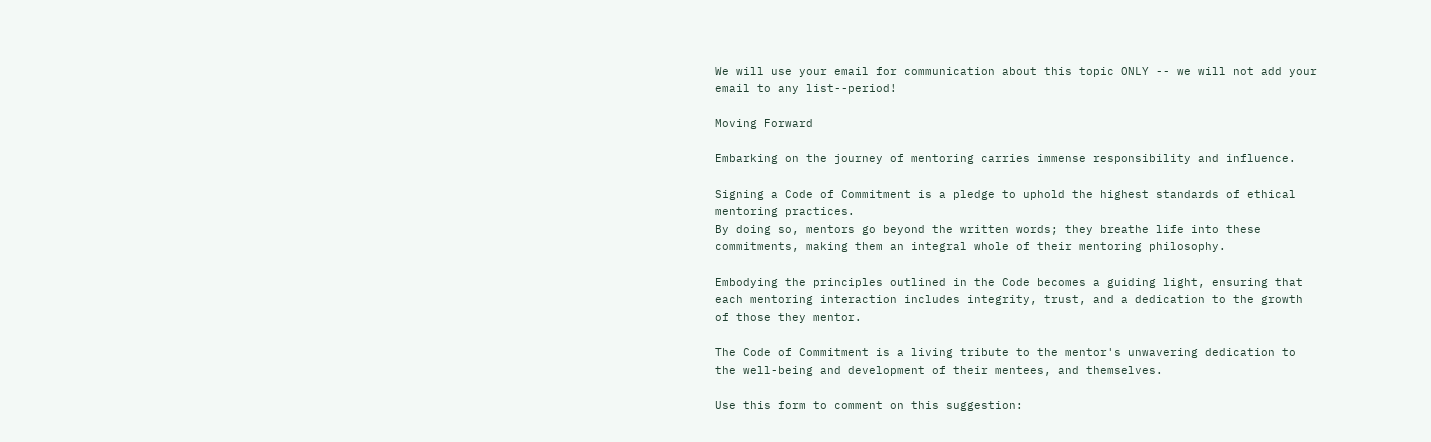We will use your email for communication about this topic ONLY -- we will not add your email to any list--period!

Moving Forward

Embarking on the journey of mentoring carries immense responsibility and influence.

Signing a Code of Commitment is a pledge to uphold the highest standards of ethical mentoring practices.
By doing so, mentors go beyond the written words; they breathe life into these commitments, making them an integral whole of their mentoring philosophy.

Embodying the principles outlined in the Code becomes a guiding light, ensuring that each mentoring interaction includes integrity, trust, and a dedication to the growth of those they mentor.

The Code of Commitment is a living tribute to the mentor's unwavering dedication to the well-being and development of their mentees, and themselves.

Use this form to comment on this suggestion: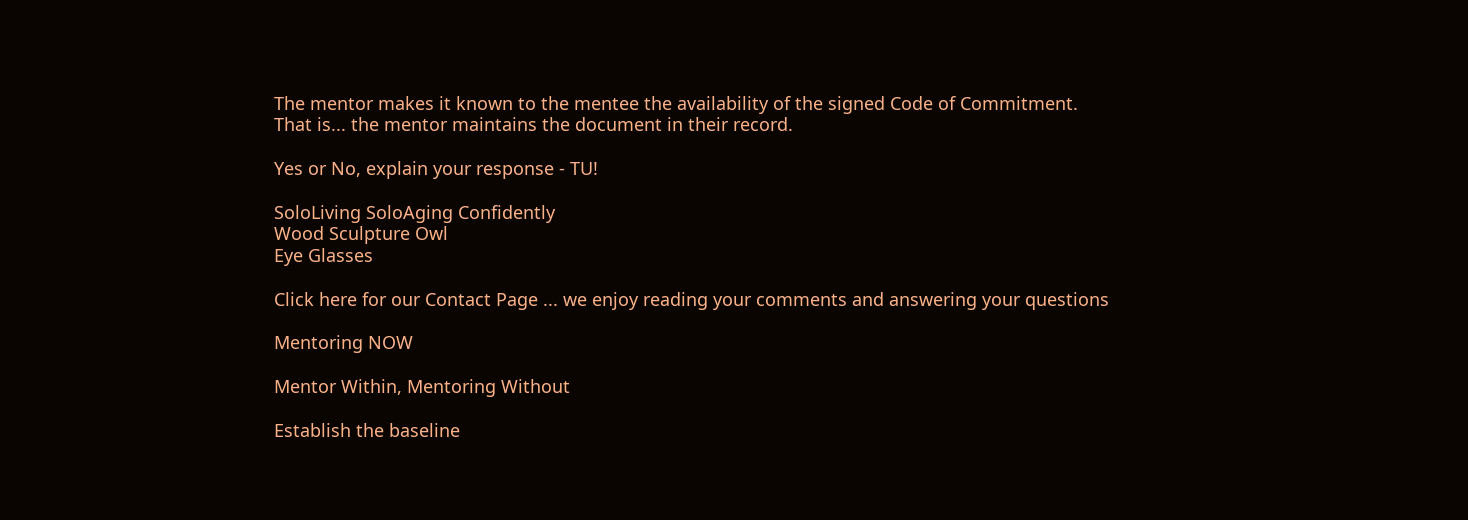The mentor makes it known to the mentee the availability of the signed Code of Commitment.
That is... the mentor maintains the document in their record.

Yes or No, explain your response - TU!

SoloLiving SoloAging Confidently
Wood Sculpture Owl
Eye Glasses

Click here for our Contact Page ... we enjoy reading your comments and answering your questions

Mentoring NOW

Mentor Within, Mentoring Without

Establish the baseline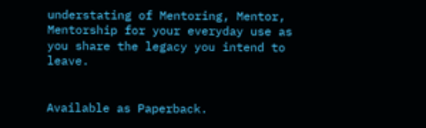understating of Mentoring, Mentor, Mentorship for your everyday use as you share the legacy you intend to leave.


Available as Paperback.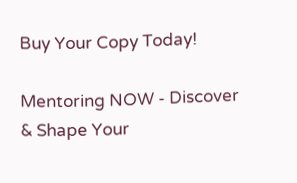Buy Your Copy Today!

Mentoring NOW - Discover & Shape Your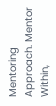Mentoring Approach. Mentor Within,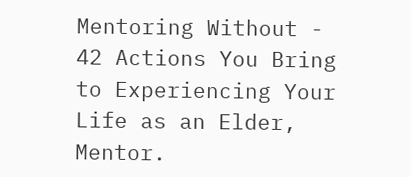Mentoring Without - 42 Actions You Bring to Experiencing Your Life as an Elder, Mentor.